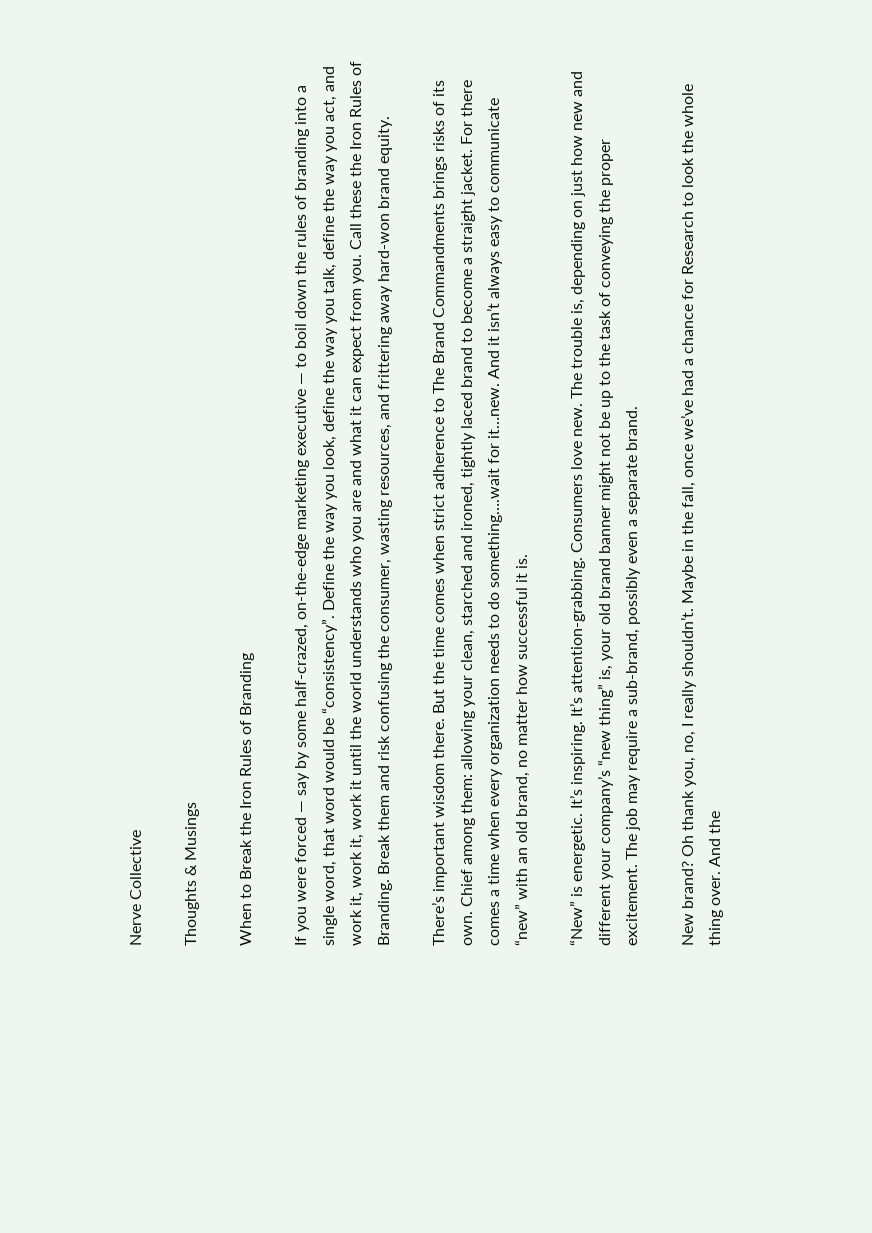Nerve Collective

Thoughts & Musings

When to Break the Iron Rules of Branding

If you were forced — say by some half-crazed, on-the-edge marketing executive — to boil down the rules of branding into a single word, that word would be “consistency”. Define the way you look, define the way you talk, define the way you act, and work it, work it, work it until the world understands who you are and what it can expect from you. Call these the Iron Rules of Branding. Break them and risk confusing the consumer, wasting resources, and frittering away hard-won brand equity.

There’s important wisdom there. But the time comes when strict adherence to The Brand Commandments brings risks of its own. Chief among them: allowing your clean, starched and ironed, tightly laced brand to become a straight jacket. For there comes a time when every organization needs to do something….wait for it…new. And it isn’t always easy to communicate “new” with an old brand, no matter how successful it is.

“New” is energetic. It’s inspiring. It’s attention-grabbing. Consumers love new. The trouble is, depending on just how new and different your company’s “new thing” is, your old brand banner might not be up to the task of conveying the proper excitement. The job may require a sub-brand, possibly even a separate brand.

New brand? Oh thank you, no, I really shouldn’t. Maybe in the fall, once we’ve had a chance for Research to look the whole thing over. And the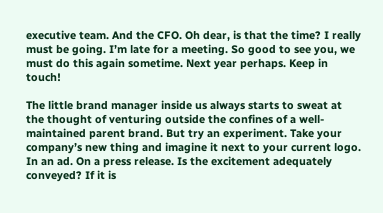executive team. And the CFO. Oh dear, is that the time? I really must be going. I’m late for a meeting. So good to see you, we must do this again sometime. Next year perhaps. Keep in touch!

The little brand manager inside us always starts to sweat at the thought of venturing outside the confines of a well-maintained parent brand. But try an experiment. Take your company’s new thing and imagine it next to your current logo. In an ad. On a press release. Is the excitement adequately conveyed? If it is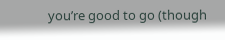you’re good to go (though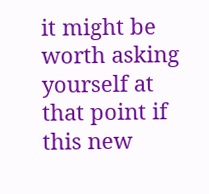it might be worth asking yourself at that point if this new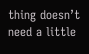thing doesn’t need a little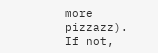more pizzazz). If not,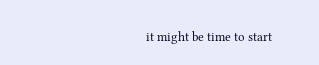it might be time to start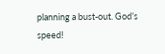planning a bust-out. God’s speed!